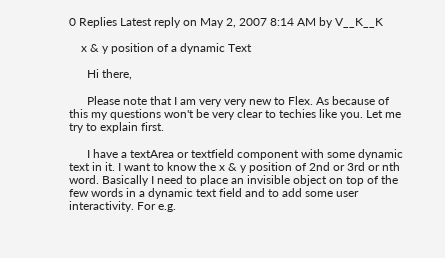0 Replies Latest reply on May 2, 2007 8:14 AM by V__K__K

    x & y position of a dynamic Text

      Hi there,

      Please note that I am very very new to Flex. As because of this my questions won't be very clear to techies like you. Let me try to explain first.

      I have a textArea or textfield component with some dynamic text in it. I want to know the x & y position of 2nd or 3rd or nth word. Basically I need to place an invisible object on top of the few words in a dynamic text field and to add some user interactivity. For e.g.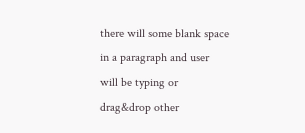there will some blank space in a paragraph and user will be typing or drag&drop other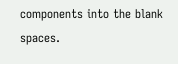components into the blank spaces.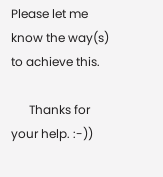Please let me know the way(s) to achieve this.

      Thanks for your help. :-))